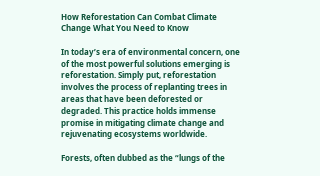How Reforestation Can Combat Climate Change What You Need to Know

In today’s era of environmental concern, one of the most powerful solutions emerging is reforestation. Simply put, reforestation involves the process of replanting trees in areas that have been deforested or degraded. This practice holds immense promise in mitigating climate change and rejuvenating ecosystems worldwide.

Forests, often dubbed as the “lungs of the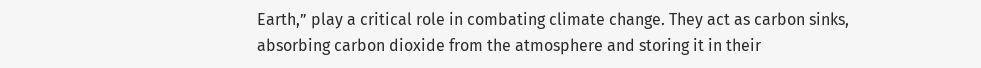Earth,” play a critical role in combating climate change. They act as carbon sinks, absorbing carbon dioxide from the atmosphere and storing it in their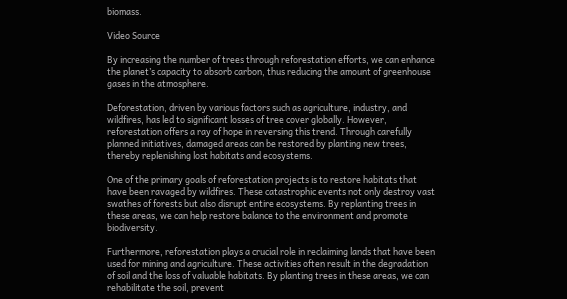biomass.

Video Source

By increasing the number of trees through reforestation efforts, we can enhance the planet’s capacity to absorb carbon, thus reducing the amount of greenhouse gases in the atmosphere.

Deforestation, driven by various factors such as agriculture, industry, and wildfires, has led to significant losses of tree cover globally. However, reforestation offers a ray of hope in reversing this trend. Through carefully planned initiatives, damaged areas can be restored by planting new trees, thereby replenishing lost habitats and ecosystems.

One of the primary goals of reforestation projects is to restore habitats that have been ravaged by wildfires. These catastrophic events not only destroy vast swathes of forests but also disrupt entire ecosystems. By replanting trees in these areas, we can help restore balance to the environment and promote biodiversity.

Furthermore, reforestation plays a crucial role in reclaiming lands that have been used for mining and agriculture. These activities often result in the degradation of soil and the loss of valuable habitats. By planting trees in these areas, we can rehabilitate the soil, prevent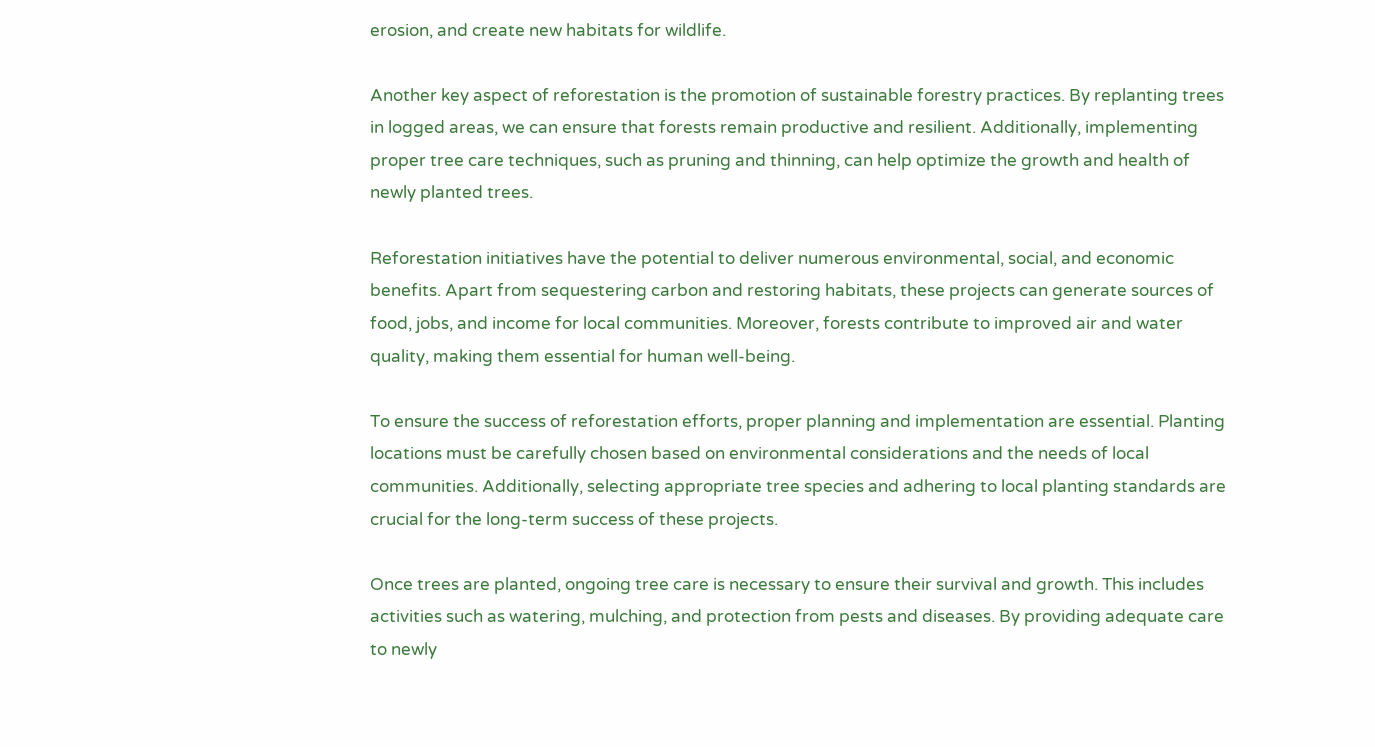erosion, and create new habitats for wildlife.

Another key aspect of reforestation is the promotion of sustainable forestry practices. By replanting trees in logged areas, we can ensure that forests remain productive and resilient. Additionally, implementing proper tree care techniques, such as pruning and thinning, can help optimize the growth and health of newly planted trees.

Reforestation initiatives have the potential to deliver numerous environmental, social, and economic benefits. Apart from sequestering carbon and restoring habitats, these projects can generate sources of food, jobs, and income for local communities. Moreover, forests contribute to improved air and water quality, making them essential for human well-being.

To ensure the success of reforestation efforts, proper planning and implementation are essential. Planting locations must be carefully chosen based on environmental considerations and the needs of local communities. Additionally, selecting appropriate tree species and adhering to local planting standards are crucial for the long-term success of these projects.

Once trees are planted, ongoing tree care is necessary to ensure their survival and growth. This includes activities such as watering, mulching, and protection from pests and diseases. By providing adequate care to newly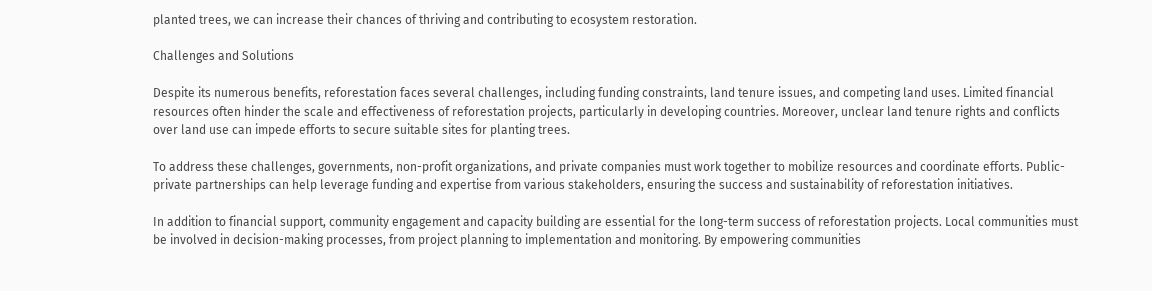planted trees, we can increase their chances of thriving and contributing to ecosystem restoration.

Challenges and Solutions

Despite its numerous benefits, reforestation faces several challenges, including funding constraints, land tenure issues, and competing land uses. Limited financial resources often hinder the scale and effectiveness of reforestation projects, particularly in developing countries. Moreover, unclear land tenure rights and conflicts over land use can impede efforts to secure suitable sites for planting trees.

To address these challenges, governments, non-profit organizations, and private companies must work together to mobilize resources and coordinate efforts. Public-private partnerships can help leverage funding and expertise from various stakeholders, ensuring the success and sustainability of reforestation initiatives.

In addition to financial support, community engagement and capacity building are essential for the long-term success of reforestation projects. Local communities must be involved in decision-making processes, from project planning to implementation and monitoring. By empowering communities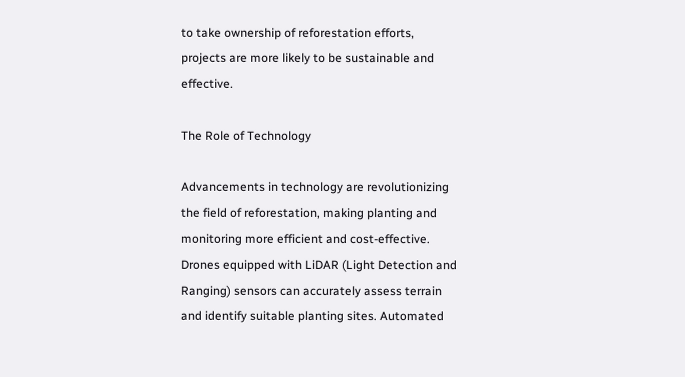to take ownership of reforestation efforts, projects are more likely to be sustainable and effective.

The Role of Technology

Advancements in technology are revolutionizing the field of reforestation, making planting and monitoring more efficient and cost-effective. Drones equipped with LiDAR (Light Detection and Ranging) sensors can accurately assess terrain and identify suitable planting sites. Automated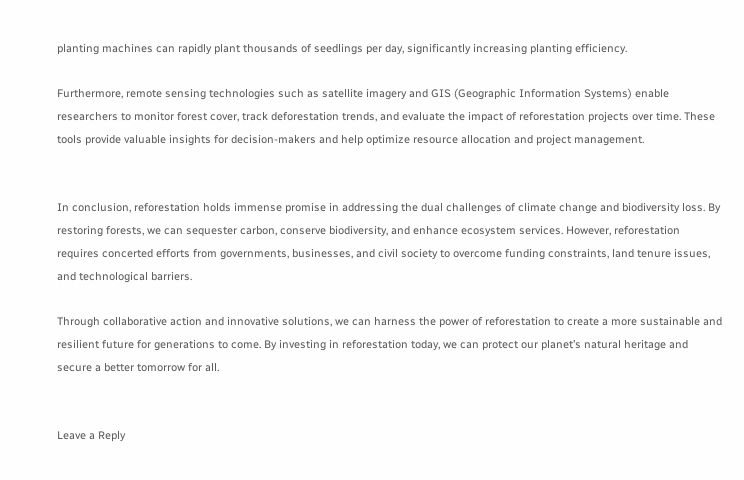planting machines can rapidly plant thousands of seedlings per day, significantly increasing planting efficiency.

Furthermore, remote sensing technologies such as satellite imagery and GIS (Geographic Information Systems) enable researchers to monitor forest cover, track deforestation trends, and evaluate the impact of reforestation projects over time. These tools provide valuable insights for decision-makers and help optimize resource allocation and project management.


In conclusion, reforestation holds immense promise in addressing the dual challenges of climate change and biodiversity loss. By restoring forests, we can sequester carbon, conserve biodiversity, and enhance ecosystem services. However, reforestation requires concerted efforts from governments, businesses, and civil society to overcome funding constraints, land tenure issues, and technological barriers.

Through collaborative action and innovative solutions, we can harness the power of reforestation to create a more sustainable and resilient future for generations to come. By investing in reforestation today, we can protect our planet’s natural heritage and secure a better tomorrow for all.


Leave a Reply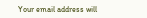Your email address will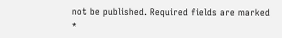not be published. Required fields are marked *